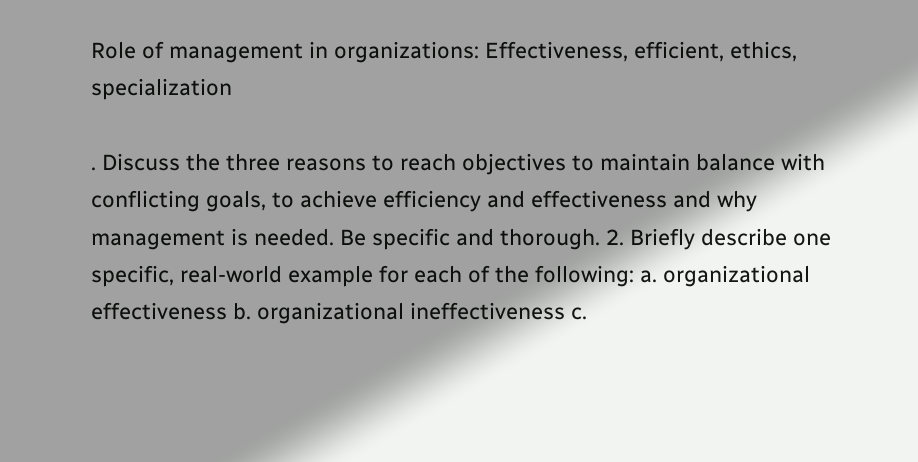Role of management in organizations: Effectiveness, efficient, ethics, specialization

. Discuss the three reasons to reach objectives to maintain balance with conflicting goals, to achieve efficiency and effectiveness and why management is needed. Be specific and thorough. 2. Briefly describe one specific, real-world example for each of the following: a. organizational effectiveness b. organizational ineffectiveness c.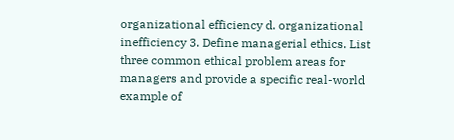organizational efficiency d. organizational inefficiency 3. Define managerial ethics. List three common ethical problem areas for managers and provide a specific real-world example of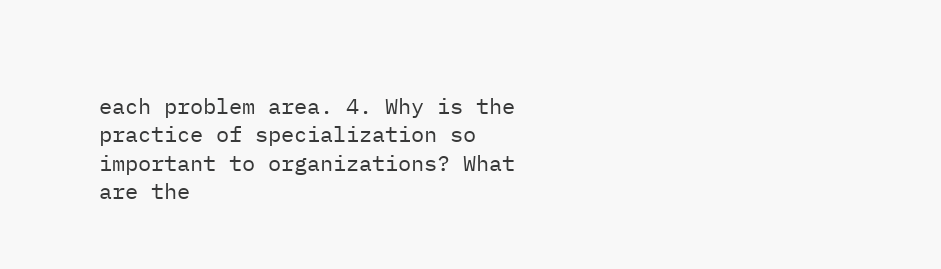each problem area. 4. Why is the practice of specialization so important to organizations? What are the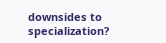downsides to specialization?